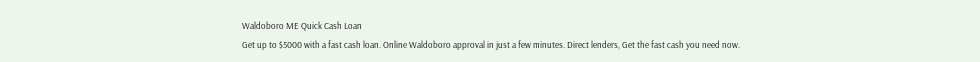Waldoboro ME Quick Cash Loan
Get up to $5000 with a fast cash loan. Online Waldoboro approval in just a few minutes. Direct lenders, Get the fast cash you need now.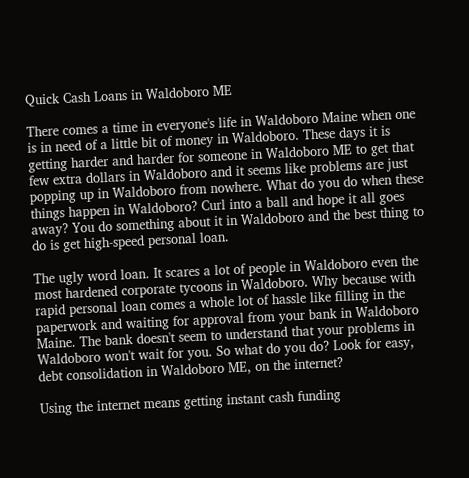Quick Cash Loans in Waldoboro ME

There comes a time in everyone's life in Waldoboro Maine when one is in need of a little bit of money in Waldoboro. These days it is getting harder and harder for someone in Waldoboro ME to get that few extra dollars in Waldoboro and it seems like problems are just popping up in Waldoboro from nowhere. What do you do when these things happen in Waldoboro? Curl into a ball and hope it all goes away? You do something about it in Waldoboro and the best thing to do is get high-speed personal loan.

The ugly word loan. It scares a lot of people in Waldoboro even the most hardened corporate tycoons in Waldoboro. Why because with rapid personal loan comes a whole lot of hassle like filling in the paperwork and waiting for approval from your bank in Waldoboro Maine. The bank doesn't seem to understand that your problems in Waldoboro won't wait for you. So what do you do? Look for easy, debt consolidation in Waldoboro ME, on the internet?

Using the internet means getting instant cash funding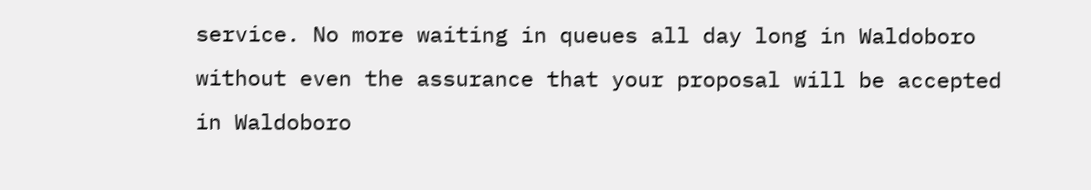service. No more waiting in queues all day long in Waldoboro without even the assurance that your proposal will be accepted in Waldoboro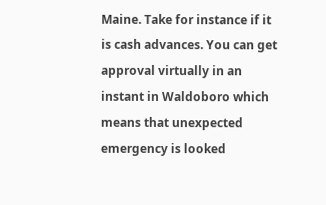Maine. Take for instance if it is cash advances. You can get approval virtually in an instant in Waldoboro which means that unexpected emergency is looked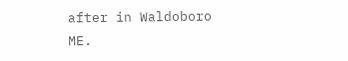after in Waldoboro ME.